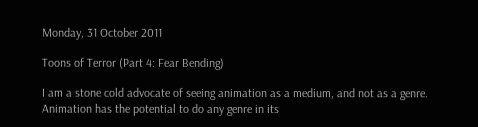Monday, 31 October 2011

Toons of Terror (Part 4: Fear Bending)

I am a stone cold advocate of seeing animation as a medium, and not as a genre. Animation has the potential to do any genre in its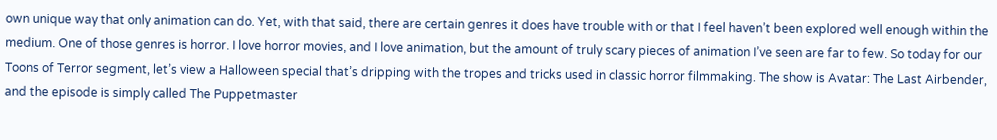own unique way that only animation can do. Yet, with that said, there are certain genres it does have trouble with or that I feel haven’t been explored well enough within the medium. One of those genres is horror. I love horror movies, and I love animation, but the amount of truly scary pieces of animation I’ve seen are far to few. So today for our Toons of Terror segment, let’s view a Halloween special that’s dripping with the tropes and tricks used in classic horror filmmaking. The show is Avatar: The Last Airbender, and the episode is simply called The Puppetmaster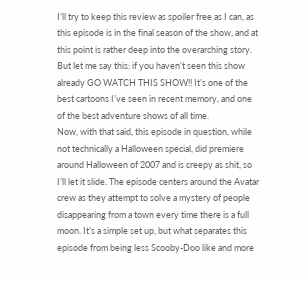I’ll try to keep this review as spoiler free as I can, as this episode is in the final season of the show, and at this point is rather deep into the overarching story. But let me say this: if you haven’t seen this show already GO WATCH THIS SHOW!! It’s one of the best cartoons I’ve seen in recent memory, and one of the best adventure shows of all time.
Now, with that said, this episode in question, while not technically a Halloween special, did premiere around Halloween of 2007 and is creepy as shit, so I’ll let it slide. The episode centers around the Avatar crew as they attempt to solve a mystery of people disappearing from a town every time there is a full moon. It’s a simple set up, but what separates this episode from being less Scooby-Doo like and more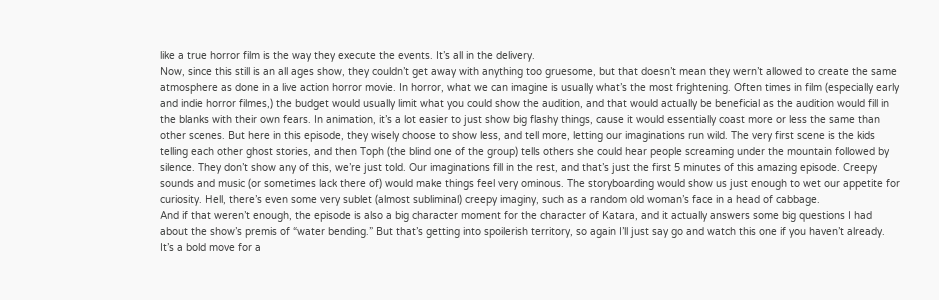like a true horror film is the way they execute the events. It’s all in the delivery.
Now, since this still is an all ages show, they couldn’t get away with anything too gruesome, but that doesn’t mean they wern’t allowed to create the same atmosphere as done in a live action horror movie. In horror, what we can imagine is usually what’s the most frightening. Often times in film (especially early and indie horror filmes,) the budget would usually limit what you could show the audition, and that would actually be beneficial as the audition would fill in the blanks with their own fears. In animation, it’s a lot easier to just show big flashy things, cause it would essentially coast more or less the same than other scenes. But here in this episode, they wisely choose to show less, and tell more, letting our imaginations run wild. The very first scene is the kids telling each other ghost stories, and then Toph (the blind one of the group) tells others she could hear people screaming under the mountain followed by silence. They don’t show any of this, we’re just told. Our imaginations fill in the rest, and that’s just the first 5 minutes of this amazing episode. Creepy sounds and music (or sometimes lack there of) would make things feel very ominous. The storyboarding would show us just enough to wet our appetite for curiosity. Hell, there’s even some very sublet (almost subliminal) creepy imaginy, such as a random old woman’s face in a head of cabbage.
And if that weren’t enough, the episode is also a big character moment for the character of Katara, and it actually answers some big questions I had about the show’s premis of “water bending.” But that’s getting into spoilerish territory, so again I’ll just say go and watch this one if you haven’t already. It’s a bold move for a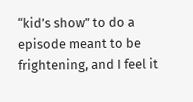“kid’s show” to do a episode meant to be frightening, and I feel it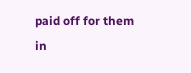paid off for them in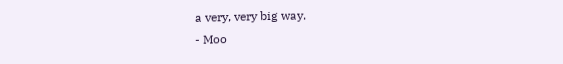a very, very big way.
- Moo